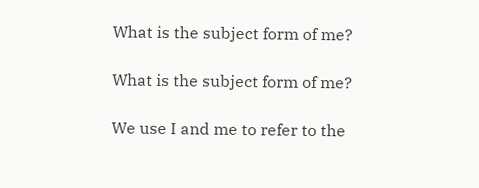What is the subject form of me?

What is the subject form of me?

We use I and me to refer to the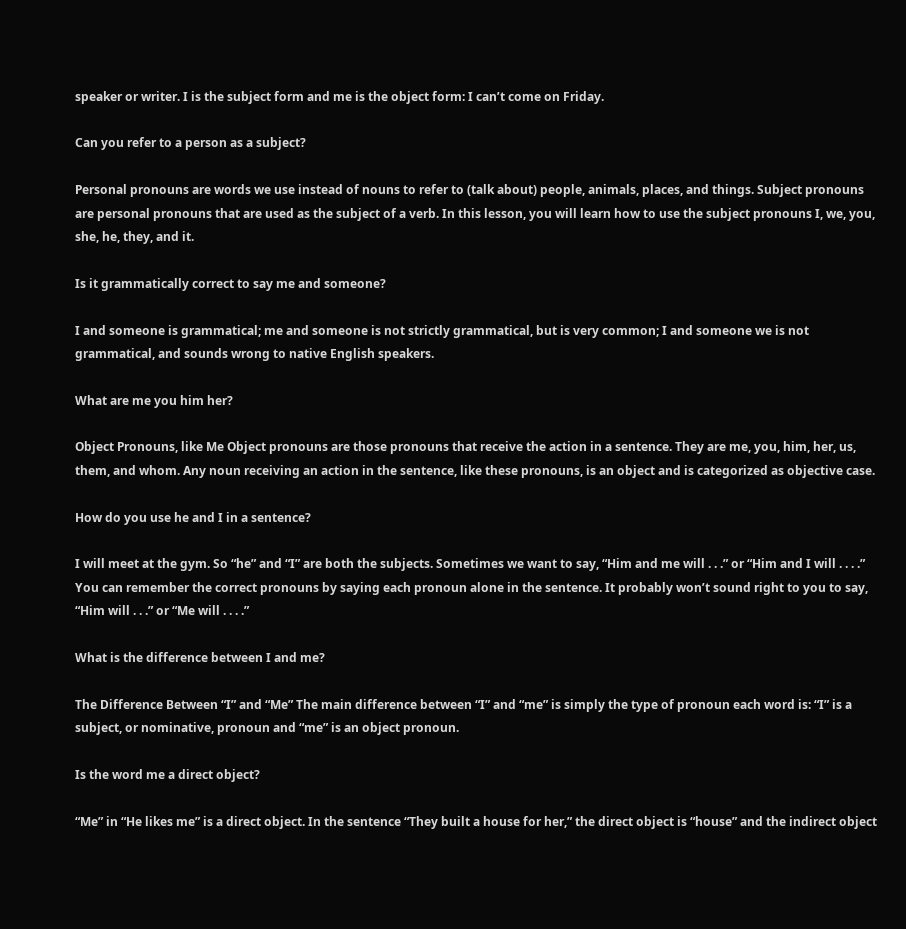speaker or writer. I is the subject form and me is the object form: I can’t come on Friday.

Can you refer to a person as a subject?

Personal pronouns are words we use instead of nouns to refer to (talk about) people, animals, places, and things. Subject pronouns are personal pronouns that are used as the subject of a verb. In this lesson, you will learn how to use the subject pronouns I, we, you, she, he, they, and it.

Is it grammatically correct to say me and someone?

I and someone is grammatical; me and someone is not strictly grammatical, but is very common; I and someone we is not grammatical, and sounds wrong to native English speakers.

What are me you him her?

Object Pronouns, like Me Object pronouns are those pronouns that receive the action in a sentence. They are me, you, him, her, us, them, and whom. Any noun receiving an action in the sentence, like these pronouns, is an object and is categorized as objective case.

How do you use he and I in a sentence?

I will meet at the gym. So “he” and “I” are both the subjects. Sometimes we want to say, “Him and me will . . .” or “Him and I will . . . .” You can remember the correct pronouns by saying each pronoun alone in the sentence. It probably won’t sound right to you to say, “Him will . . .” or “Me will . . . .”

What is the difference between I and me?

The Difference Between “I” and “Me” The main difference between “I” and “me” is simply the type of pronoun each word is: “I” is a subject, or nominative, pronoun and “me” is an object pronoun.

Is the word me a direct object?

“Me” in “He likes me” is a direct object. In the sentence “They built a house for her,” the direct object is “house” and the indirect object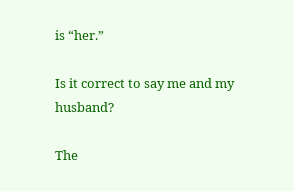is “her.”

Is it correct to say me and my husband?

The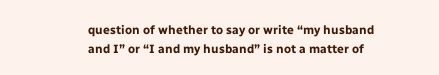question of whether to say or write “my husband and I” or “I and my husband” is not a matter of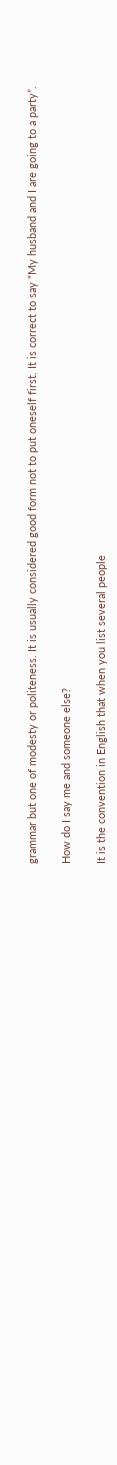grammar but one of modesty or politeness. It is usually considered good form not to put oneself first. It is correct to say “My husband and I are going to a party”.

How do I say me and someone else?

It is the convention in English that when you list several people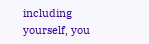including yourself, you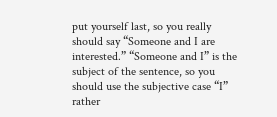put yourself last, so you really should say “Someone and I are interested.” “Someone and I” is the subject of the sentence, so you should use the subjective case “I” rather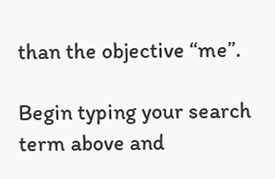than the objective “me”.

Begin typing your search term above and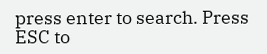press enter to search. Press ESC to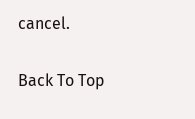cancel.

Back To Top